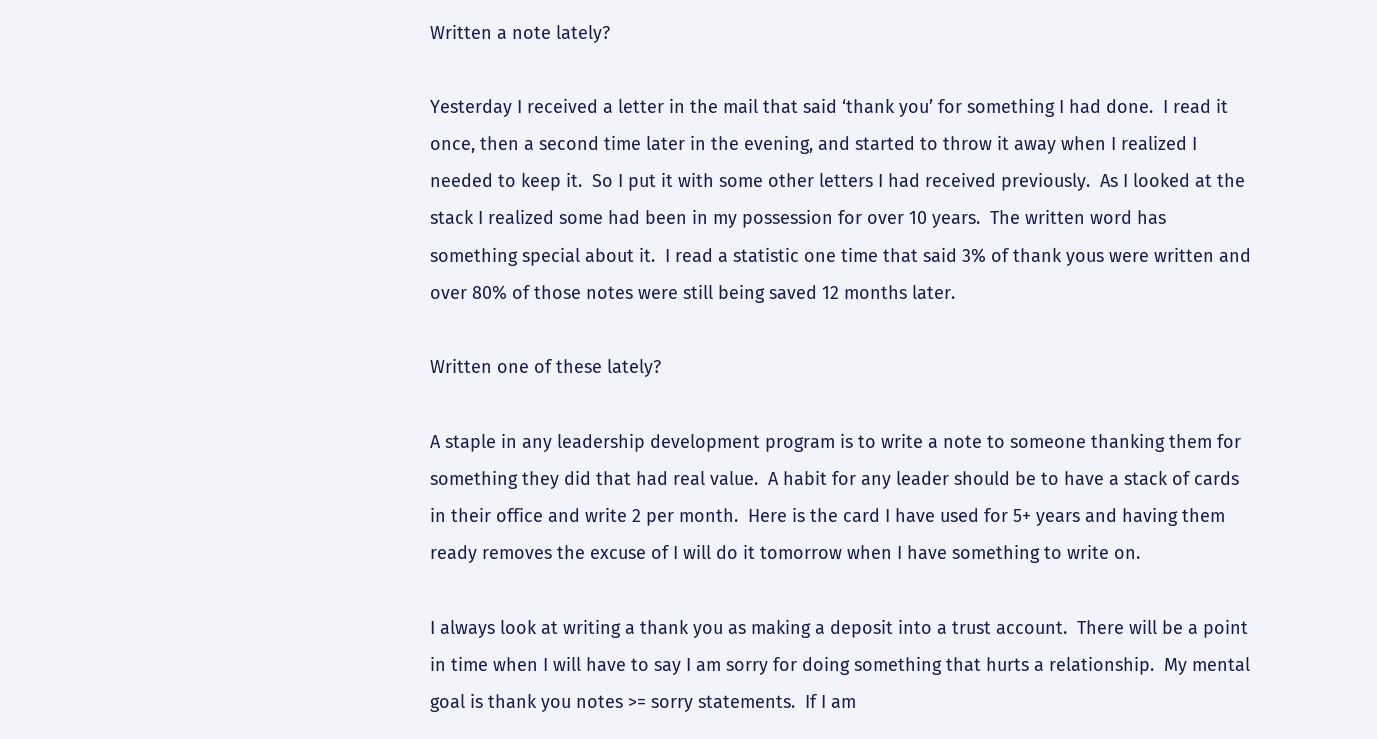Written a note lately?

Yesterday I received a letter in the mail that said ‘thank you’ for something I had done.  I read it once, then a second time later in the evening, and started to throw it away when I realized I needed to keep it.  So I put it with some other letters I had received previously.  As I looked at the stack I realized some had been in my possession for over 10 years.  The written word has something special about it.  I read a statistic one time that said 3% of thank yous were written and over 80% of those notes were still being saved 12 months later.

Written one of these lately?

A staple in any leadership development program is to write a note to someone thanking them for something they did that had real value.  A habit for any leader should be to have a stack of cards in their office and write 2 per month.  Here is the card I have used for 5+ years and having them ready removes the excuse of I will do it tomorrow when I have something to write on.

I always look at writing a thank you as making a deposit into a trust account.  There will be a point in time when I will have to say I am sorry for doing something that hurts a relationship.  My mental goal is thank you notes >= sorry statements.  If I am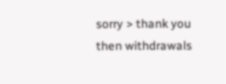sorry > thank you then withdrawals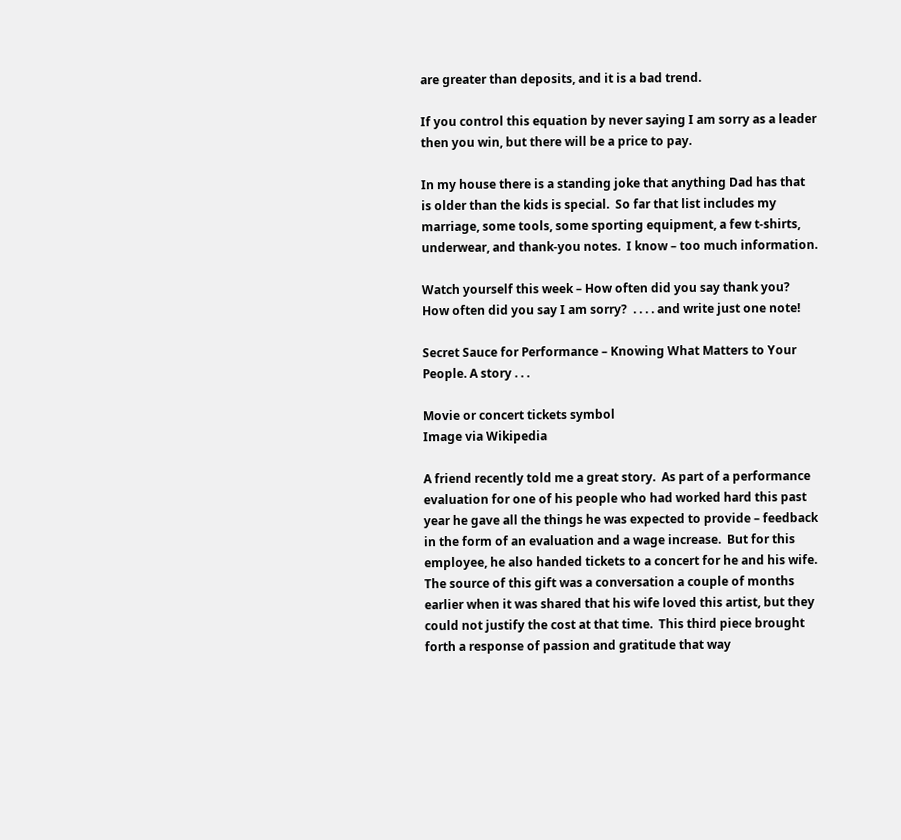are greater than deposits, and it is a bad trend.

If you control this equation by never saying I am sorry as a leader then you win, but there will be a price to pay.

In my house there is a standing joke that anything Dad has that is older than the kids is special.  So far that list includes my marriage, some tools, some sporting equipment, a few t-shirts, underwear, and thank-you notes.  I know – too much information.

Watch yourself this week – How often did you say thank you?  How often did you say I am sorry?  . . . . and write just one note!

Secret Sauce for Performance – Knowing What Matters to Your People. A story . . .

Movie or concert tickets symbol
Image via Wikipedia

A friend recently told me a great story.  As part of a performance evaluation for one of his people who had worked hard this past year he gave all the things he was expected to provide – feedback in the form of an evaluation and a wage increase.  But for this employee, he also handed tickets to a concert for he and his wife.  The source of this gift was a conversation a couple of months earlier when it was shared that his wife loved this artist, but they could not justify the cost at that time.  This third piece brought forth a response of passion and gratitude that way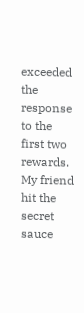exceeded the response to the first two rewards.  My friend hit the secret sauce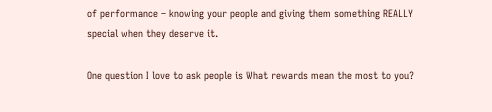of performance – knowing your people and giving them something REALLY special when they deserve it.

One question I love to ask people is What rewards mean the most to you?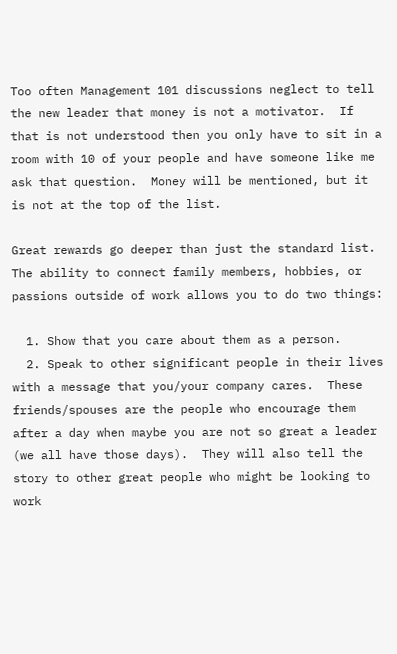Too often Management 101 discussions neglect to tell the new leader that money is not a motivator.  If that is not understood then you only have to sit in a room with 10 of your people and have someone like me ask that question.  Money will be mentioned, but it is not at the top of the list.

Great rewards go deeper than just the standard list.  The ability to connect family members, hobbies, or passions outside of work allows you to do two things:

  1. Show that you care about them as a person.
  2. Speak to other significant people in their lives with a message that you/your company cares.  These friends/spouses are the people who encourage them after a day when maybe you are not so great a leader (we all have those days).  They will also tell the story to other great people who might be looking to work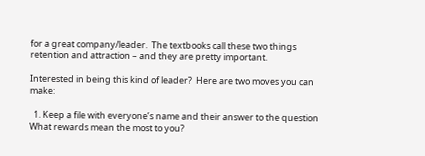for a great company/leader.  The textbooks call these two things retention and attraction – and they are pretty important.

Interested in being this kind of leader?  Here are two moves you can make:

  1. Keep a file with everyone’s name and their answer to the question What rewards mean the most to you?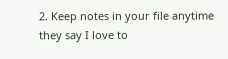2. Keep notes in your file anytime they say I love to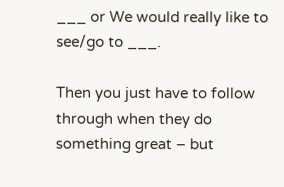___ or We would really like to see/go to ___.

Then you just have to follow through when they do something great – but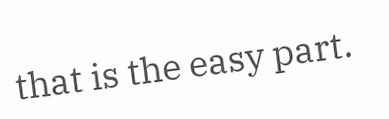that is the easy part.